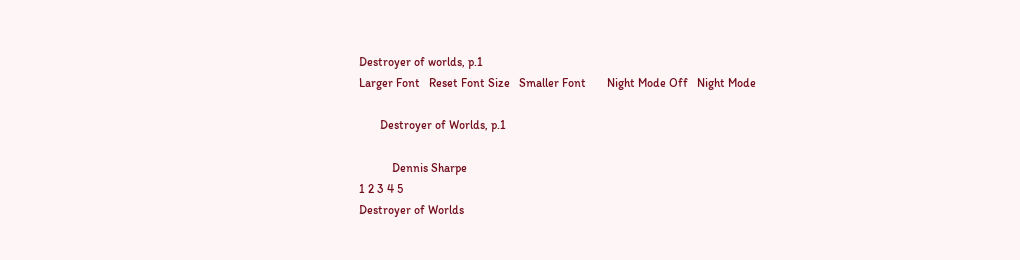Destroyer of worlds, p.1
Larger Font   Reset Font Size   Smaller Font       Night Mode Off   Night Mode

       Destroyer of Worlds, p.1

           Dennis Sharpe
1 2 3 4 5
Destroyer of Worlds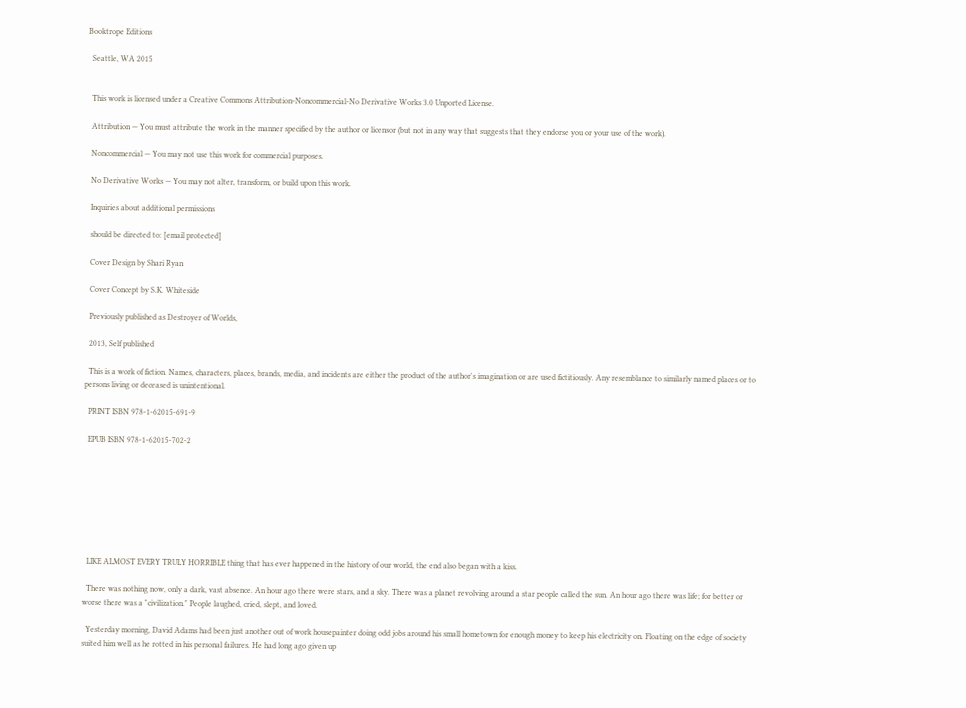Booktrope Editions

  Seattle, WA 2015


  This work is licensed under a Creative Commons Attribution-Noncommercial-No Derivative Works 3.0 Unported License.

  Attribution — You must attribute the work in the manner specified by the author or licensor (but not in any way that suggests that they endorse you or your use of the work).

  Noncommercial — You may not use this work for commercial purposes.

  No Derivative Works — You may not alter, transform, or build upon this work.

  Inquiries about additional permissions

  should be directed to: [email protected]

  Cover Design by Shari Ryan

  Cover Concept by S.K. Whiteside

  Previously published as Destroyer of Worlds,

  2013, Self published

  This is a work of fiction. Names, characters, places, brands, media, and incidents are either the product of the author's imagination or are used fictitiously. Any resemblance to similarly named places or to persons living or deceased is unintentional.

  PRINT ISBN 978-1-62015-691-9

  EPUB ISBN 978-1-62015-702-2








  LIKE ALMOST EVERY TRULY HORRIBLE thing that has ever happened in the history of our world, the end also began with a kiss.

  There was nothing now, only a dark, vast absence. An hour ago there were stars, and a sky. There was a planet revolving around a star people called the sun. An hour ago there was life; for better or worse there was a "civilization." People laughed, cried, slept, and loved.

  Yesterday morning, David Adams had been just another out of work housepainter doing odd jobs around his small hometown for enough money to keep his electricity on. Floating on the edge of society suited him well as he rotted in his personal failures. He had long ago given up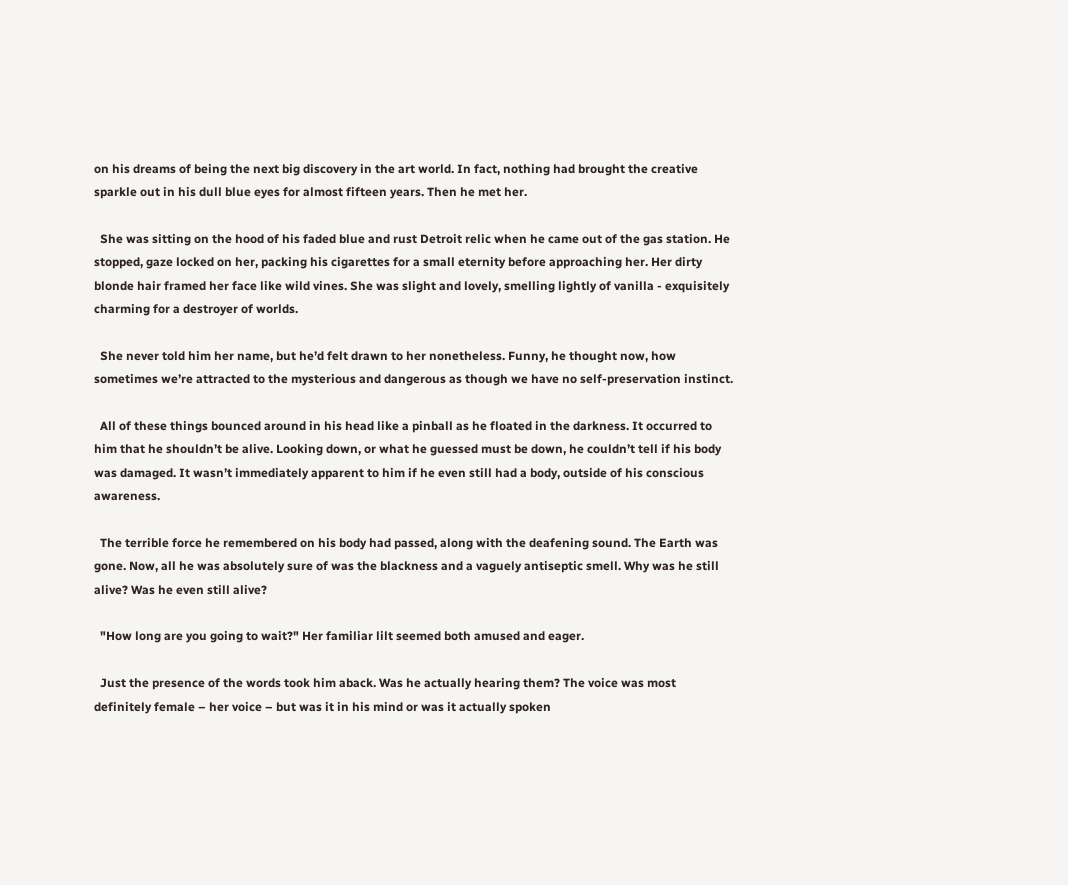on his dreams of being the next big discovery in the art world. In fact, nothing had brought the creative sparkle out in his dull blue eyes for almost fifteen years. Then he met her.

  She was sitting on the hood of his faded blue and rust Detroit relic when he came out of the gas station. He stopped, gaze locked on her, packing his cigarettes for a small eternity before approaching her. Her dirty blonde hair framed her face like wild vines. She was slight and lovely, smelling lightly of vanilla - exquisitely charming for a destroyer of worlds.

  She never told him her name, but he’d felt drawn to her nonetheless. Funny, he thought now, how sometimes we’re attracted to the mysterious and dangerous as though we have no self-preservation instinct.

  All of these things bounced around in his head like a pinball as he floated in the darkness. It occurred to him that he shouldn’t be alive. Looking down, or what he guessed must be down, he couldn’t tell if his body was damaged. It wasn’t immediately apparent to him if he even still had a body, outside of his conscious awareness.

  The terrible force he remembered on his body had passed, along with the deafening sound. The Earth was gone. Now, all he was absolutely sure of was the blackness and a vaguely antiseptic smell. Why was he still alive? Was he even still alive?

  "How long are you going to wait?" Her familiar lilt seemed both amused and eager.

  Just the presence of the words took him aback. Was he actually hearing them? The voice was most definitely female – her voice – but was it in his mind or was it actually spoken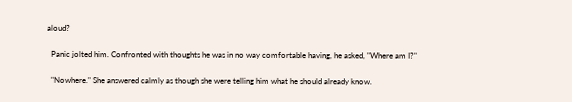aloud?

  Panic jolted him. Confronted with thoughts he was in no way comfortable having, he asked, "Where am I?"

  "Nowhere." She answered calmly as though she were telling him what he should already know.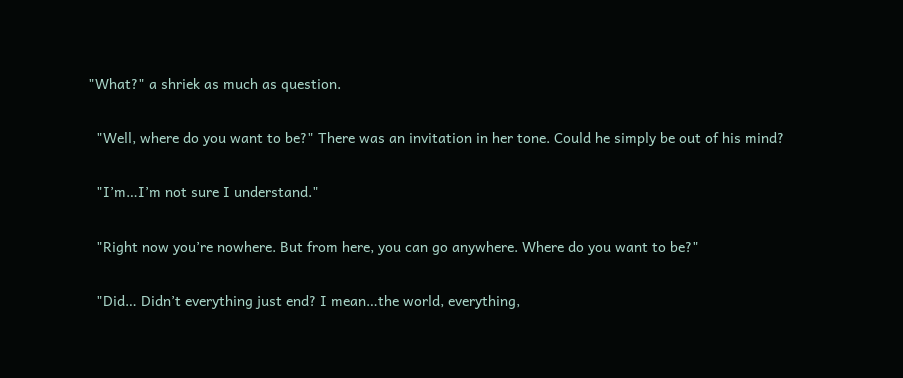"What?" a shriek as much as question.

  "Well, where do you want to be?" There was an invitation in her tone. Could he simply be out of his mind?

  "I’m…I’m not sure I understand."

  "Right now you’re nowhere. But from here, you can go anywhere. Where do you want to be?"

  "Did… Didn’t everything just end? I mean…the world, everything,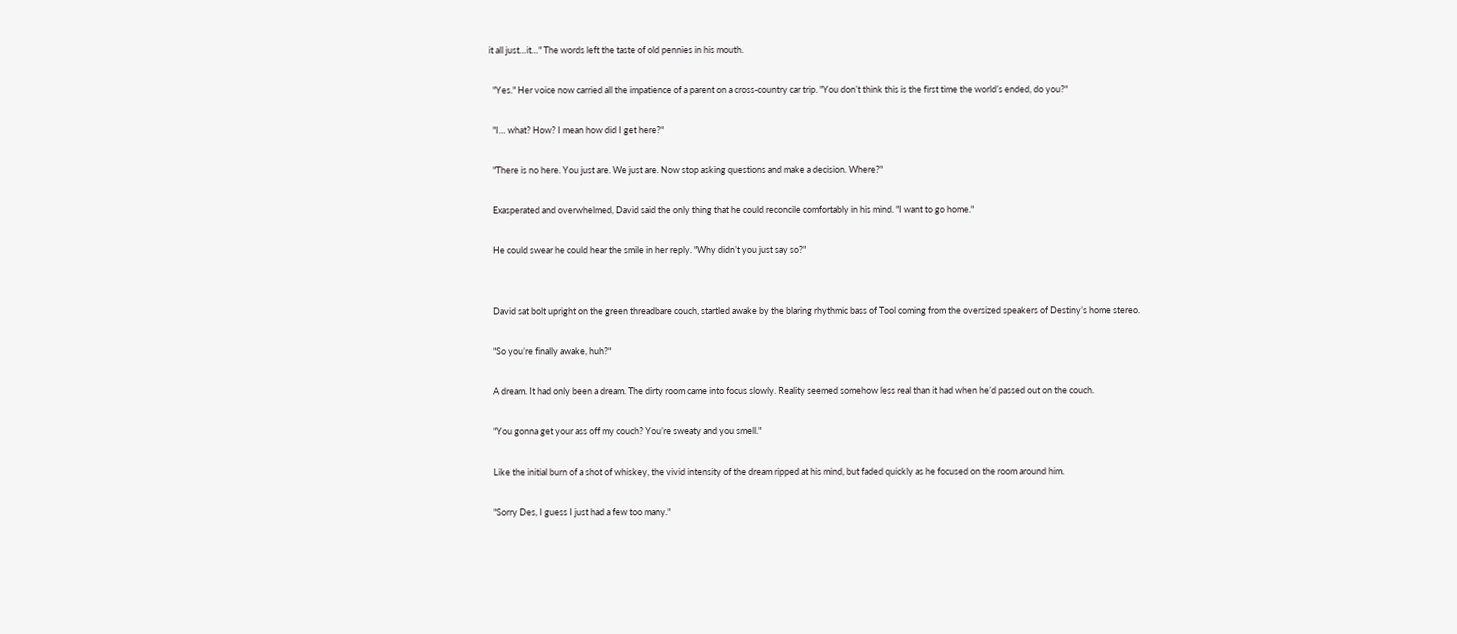it all just…it…" The words left the taste of old pennies in his mouth.

  "Yes." Her voice now carried all the impatience of a parent on a cross-country car trip. "You don’t think this is the first time the world’s ended, do you?"

  "I… what? How? I mean how did I get here?"

  "There is no here. You just are. We just are. Now stop asking questions and make a decision. Where?"

  Exasperated and overwhelmed, David said the only thing that he could reconcile comfortably in his mind. "I want to go home."

  He could swear he could hear the smile in her reply. "Why didn’t you just say so?"


  David sat bolt upright on the green threadbare couch, startled awake by the blaring rhythmic bass of Tool coming from the oversized speakers of Destiny’s home stereo.

  "So you’re finally awake, huh?"

  A dream. It had only been a dream. The dirty room came into focus slowly. Reality seemed somehow less real than it had when he’d passed out on the couch.

  "You gonna get your ass off my couch? You’re sweaty and you smell."

  Like the initial burn of a shot of whiskey, the vivid intensity of the dream ripped at his mind, but faded quickly as he focused on the room around him.

  "Sorry Des, I guess I just had a few too many."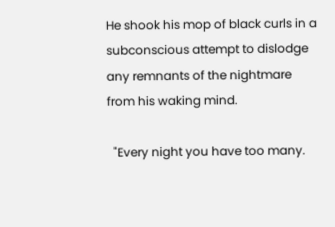He shook his mop of black curls in a subconscious attempt to dislodge any remnants of the nightmare from his waking mind.

  "Every night you have too many.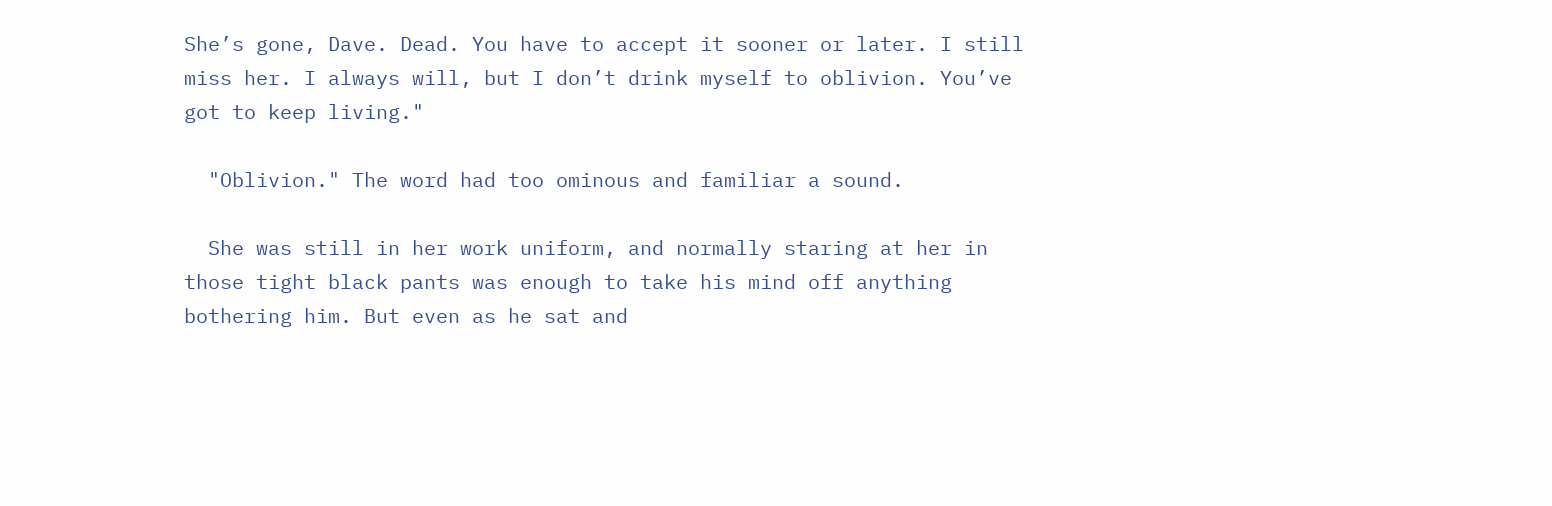She’s gone, Dave. Dead. You have to accept it sooner or later. I still miss her. I always will, but I don’t drink myself to oblivion. You’ve got to keep living."

  "Oblivion." The word had too ominous and familiar a sound.

  She was still in her work uniform, and normally staring at her in those tight black pants was enough to take his mind off anything bothering him. But even as he sat and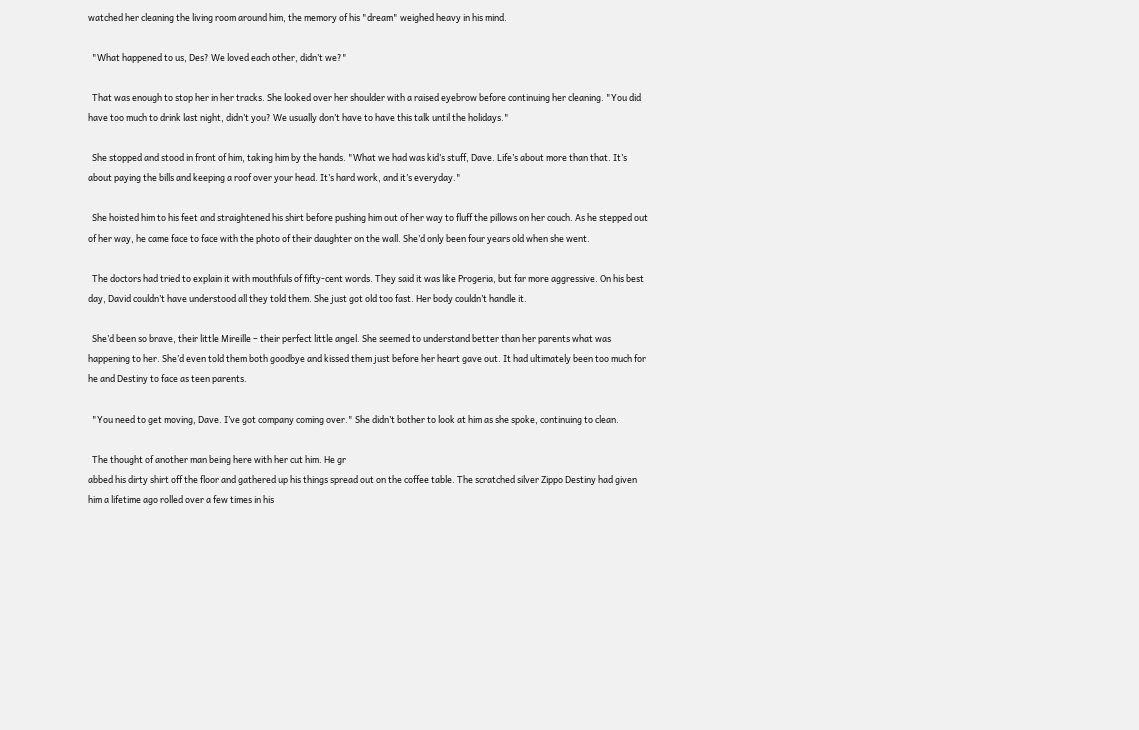watched her cleaning the living room around him, the memory of his "dream" weighed heavy in his mind.

  "What happened to us, Des? We loved each other, didn’t we?"

  That was enough to stop her in her tracks. She looked over her shoulder with a raised eyebrow before continuing her cleaning. "You did have too much to drink last night, didn’t you? We usually don’t have to have this talk until the holidays."

  She stopped and stood in front of him, taking him by the hands. "What we had was kid’s stuff, Dave. Life’s about more than that. It’s about paying the bills and keeping a roof over your head. It’s hard work, and it’s everyday."

  She hoisted him to his feet and straightened his shirt before pushing him out of her way to fluff the pillows on her couch. As he stepped out of her way, he came face to face with the photo of their daughter on the wall. She’d only been four years old when she went.

  The doctors had tried to explain it with mouthfuls of fifty-cent words. They said it was like Progeria, but far more aggressive. On his best day, David couldn’t have understood all they told them. She just got old too fast. Her body couldn’t handle it.

  She’d been so brave, their little Mireille – their perfect little angel. She seemed to understand better than her parents what was happening to her. She’d even told them both goodbye and kissed them just before her heart gave out. It had ultimately been too much for he and Destiny to face as teen parents.

  "You need to get moving, Dave. I’ve got company coming over." She didn’t bother to look at him as she spoke, continuing to clean.

  The thought of another man being here with her cut him. He gr
abbed his dirty shirt off the floor and gathered up his things spread out on the coffee table. The scratched silver Zippo Destiny had given him a lifetime ago rolled over a few times in his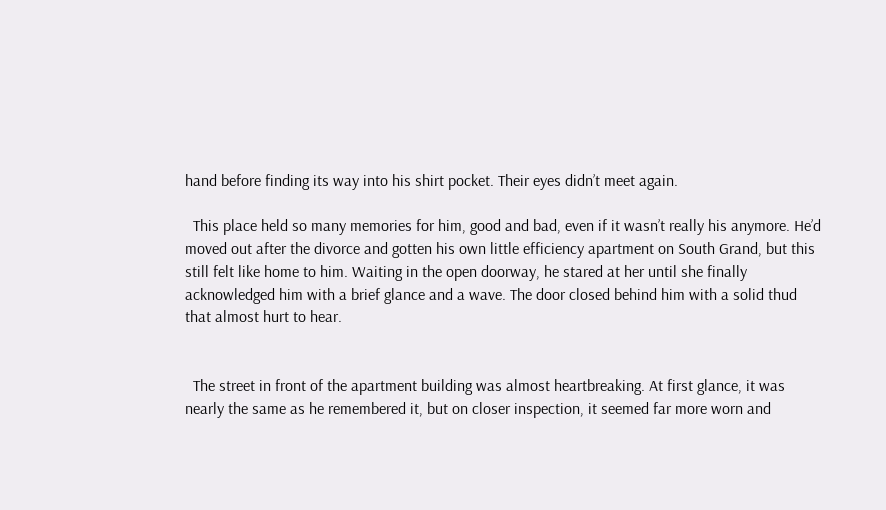hand before finding its way into his shirt pocket. Their eyes didn’t meet again.

  This place held so many memories for him, good and bad, even if it wasn’t really his anymore. He’d moved out after the divorce and gotten his own little efficiency apartment on South Grand, but this still felt like home to him. Waiting in the open doorway, he stared at her until she finally acknowledged him with a brief glance and a wave. The door closed behind him with a solid thud that almost hurt to hear.


  The street in front of the apartment building was almost heartbreaking. At first glance, it was nearly the same as he remembered it, but on closer inspection, it seemed far more worn and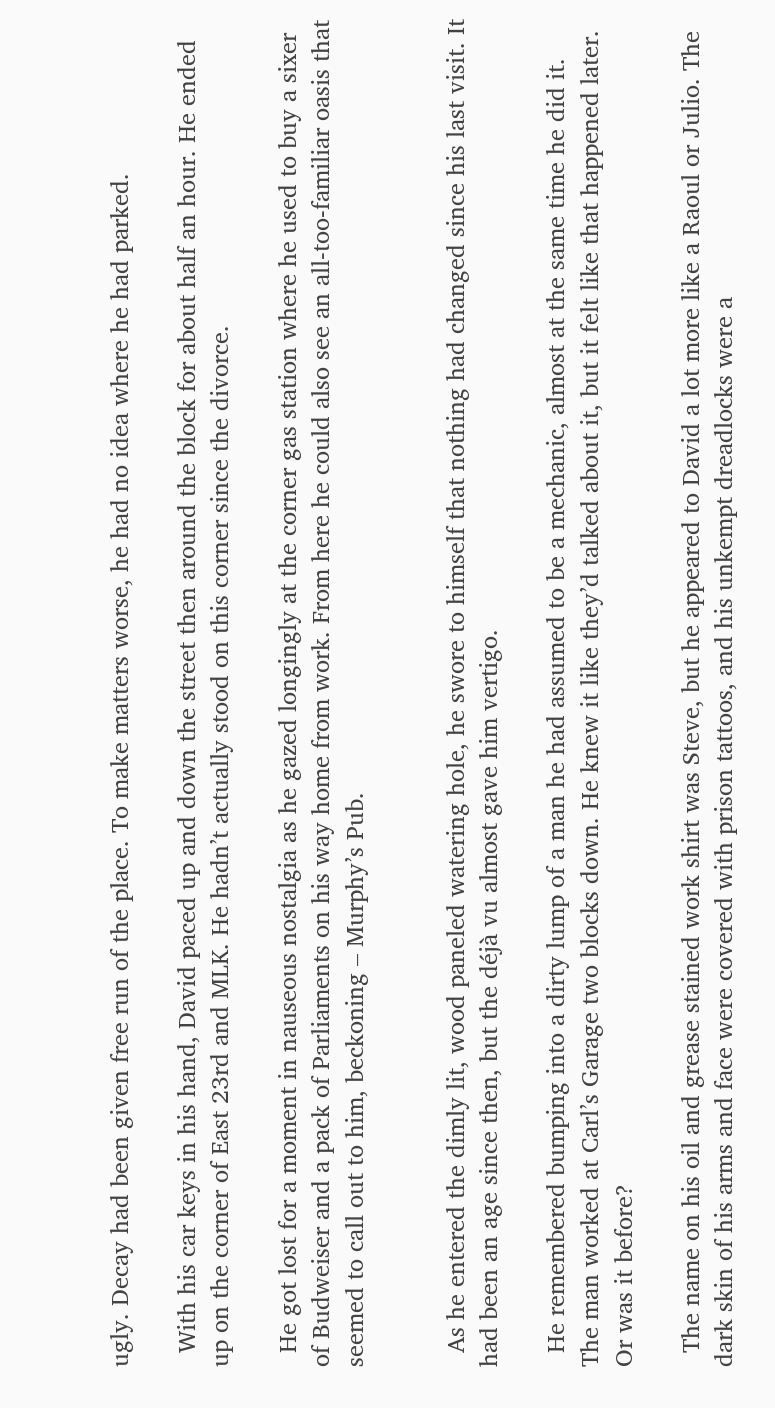ugly. Decay had been given free run of the place. To make matters worse, he had no idea where he had parked.

  With his car keys in his hand, David paced up and down the street then around the block for about half an hour. He ended up on the corner of East 23rd and MLK. He hadn’t actually stood on this corner since the divorce.

  He got lost for a moment in nauseous nostalgia as he gazed longingly at the corner gas station where he used to buy a sixer of Budweiser and a pack of Parliaments on his way home from work. From here he could also see an all-too-familiar oasis that seemed to call out to him, beckoning – Murphy’s Pub.


  As he entered the dimly lit, wood paneled watering hole, he swore to himself that nothing had changed since his last visit. It had been an age since then, but the déjà vu almost gave him vertigo.

  He remembered bumping into a dirty lump of a man he had assumed to be a mechanic, almost at the same time he did it. The man worked at Carl’s Garage two blocks down. He knew it like they’d talked about it, but it felt like that happened later. Or was it before?

  The name on his oil and grease stained work shirt was Steve, but he appeared to David a lot more like a Raoul or Julio. The dark skin of his arms and face were covered with prison tattoos, and his unkempt dreadlocks were a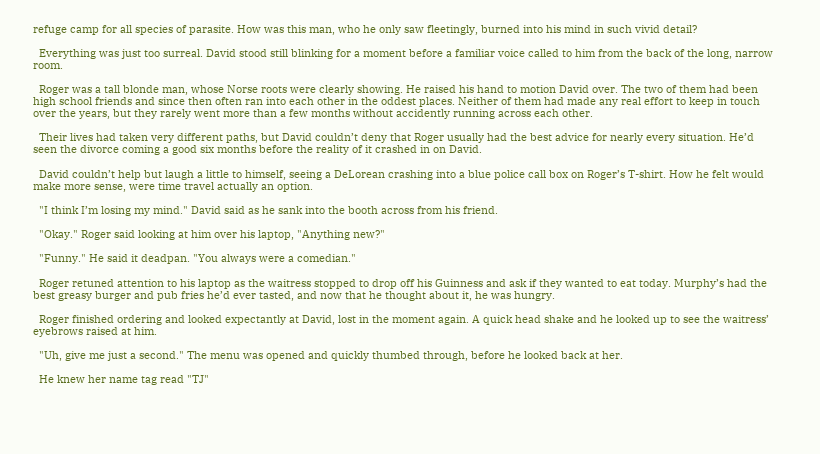refuge camp for all species of parasite. How was this man, who he only saw fleetingly, burned into his mind in such vivid detail?

  Everything was just too surreal. David stood still blinking for a moment before a familiar voice called to him from the back of the long, narrow room.

  Roger was a tall blonde man, whose Norse roots were clearly showing. He raised his hand to motion David over. The two of them had been high school friends and since then often ran into each other in the oddest places. Neither of them had made any real effort to keep in touch over the years, but they rarely went more than a few months without accidently running across each other.

  Their lives had taken very different paths, but David couldn’t deny that Roger usually had the best advice for nearly every situation. He’d seen the divorce coming a good six months before the reality of it crashed in on David.

  David couldn’t help but laugh a little to himself, seeing a DeLorean crashing into a blue police call box on Roger’s T-shirt. How he felt would make more sense, were time travel actually an option.

  "I think I’m losing my mind." David said as he sank into the booth across from his friend.

  "Okay." Roger said looking at him over his laptop, "Anything new?"

  "Funny." He said it deadpan. "You always were a comedian."

  Roger retuned attention to his laptop as the waitress stopped to drop off his Guinness and ask if they wanted to eat today. Murphy’s had the best greasy burger and pub fries he’d ever tasted, and now that he thought about it, he was hungry.

  Roger finished ordering and looked expectantly at David, lost in the moment again. A quick head shake and he looked up to see the waitress’ eyebrows raised at him.

  "Uh, give me just a second." The menu was opened and quickly thumbed through, before he looked back at her.

  He knew her name tag read "TJ"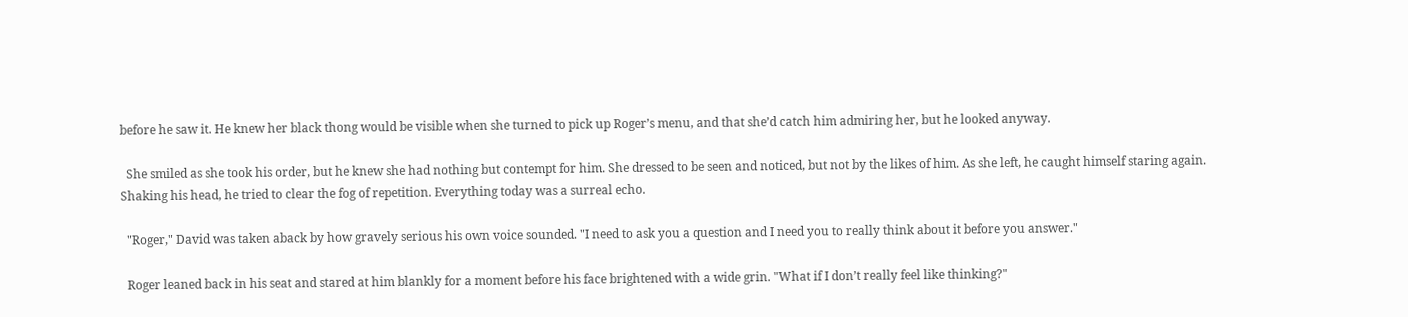before he saw it. He knew her black thong would be visible when she turned to pick up Roger’s menu, and that she’d catch him admiring her, but he looked anyway.

  She smiled as she took his order, but he knew she had nothing but contempt for him. She dressed to be seen and noticed, but not by the likes of him. As she left, he caught himself staring again. Shaking his head, he tried to clear the fog of repetition. Everything today was a surreal echo.

  "Roger," David was taken aback by how gravely serious his own voice sounded. "I need to ask you a question and I need you to really think about it before you answer."

  Roger leaned back in his seat and stared at him blankly for a moment before his face brightened with a wide grin. "What if I don’t really feel like thinking?"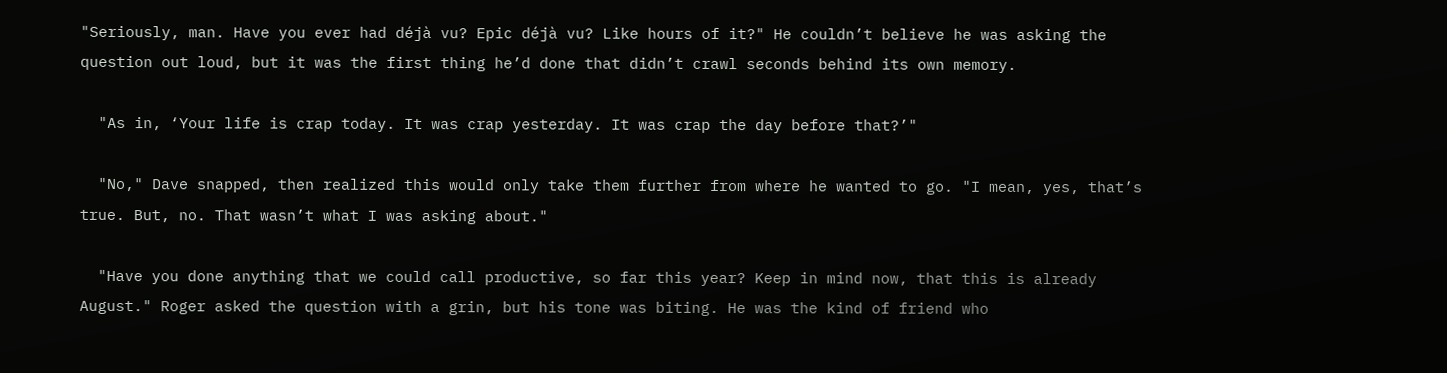"Seriously, man. Have you ever had déjà vu? Epic déjà vu? Like hours of it?" He couldn’t believe he was asking the question out loud, but it was the first thing he’d done that didn’t crawl seconds behind its own memory.

  "As in, ‘Your life is crap today. It was crap yesterday. It was crap the day before that?’"

  "No," Dave snapped, then realized this would only take them further from where he wanted to go. "I mean, yes, that’s true. But, no. That wasn’t what I was asking about."

  "Have you done anything that we could call productive, so far this year? Keep in mind now, that this is already August." Roger asked the question with a grin, but his tone was biting. He was the kind of friend who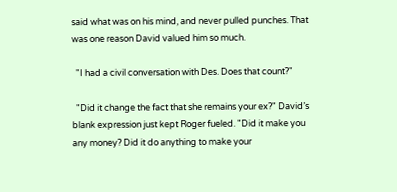said what was on his mind, and never pulled punches. That was one reason David valued him so much.

  "I had a civil conversation with Des. Does that count?"

  "Did it change the fact that she remains your ex?" David’s blank expression just kept Roger fueled. "Did it make you any money? Did it do anything to make your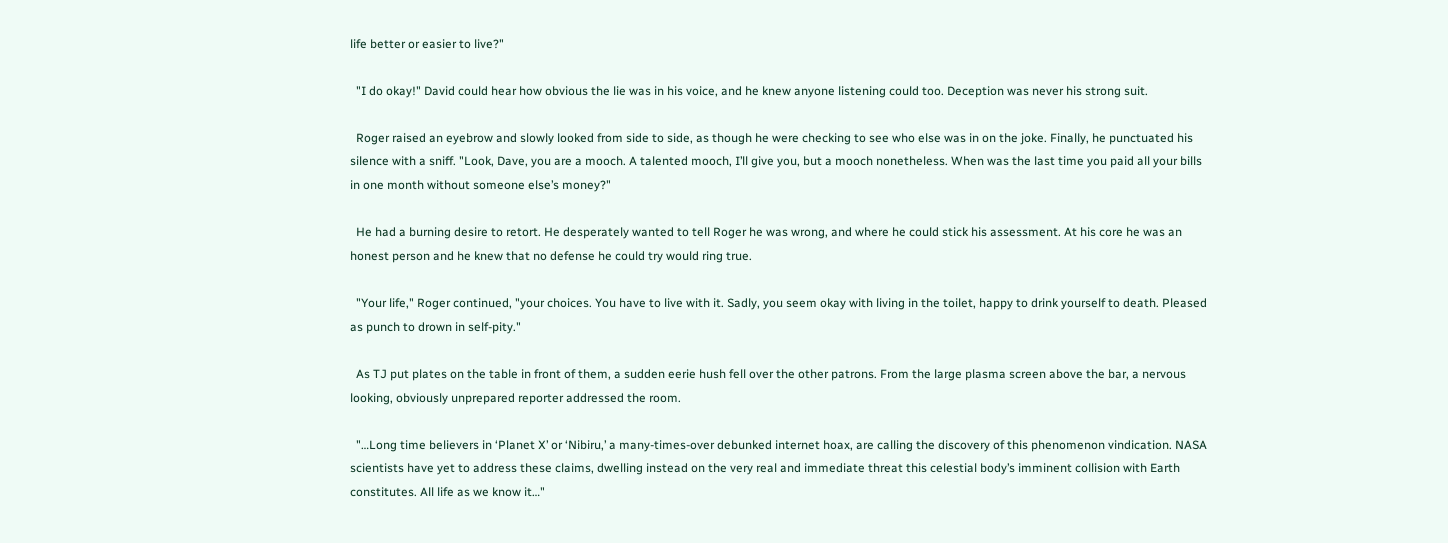life better or easier to live?"

  "I do okay!" David could hear how obvious the lie was in his voice, and he knew anyone listening could too. Deception was never his strong suit.

  Roger raised an eyebrow and slowly looked from side to side, as though he were checking to see who else was in on the joke. Finally, he punctuated his silence with a sniff. "Look, Dave, you are a mooch. A talented mooch, I’ll give you, but a mooch nonetheless. When was the last time you paid all your bills in one month without someone else’s money?"

  He had a burning desire to retort. He desperately wanted to tell Roger he was wrong, and where he could stick his assessment. At his core he was an honest person and he knew that no defense he could try would ring true.

  "Your life," Roger continued, "your choices. You have to live with it. Sadly, you seem okay with living in the toilet, happy to drink yourself to death. Pleased as punch to drown in self-pity."

  As TJ put plates on the table in front of them, a sudden eerie hush fell over the other patrons. From the large plasma screen above the bar, a nervous looking, obviously unprepared reporter addressed the room.

  "…Long time believers in ‘Planet X’ or ‘Nibiru,’ a many-times-over debunked internet hoax, are calling the discovery of this phenomenon vindication. NASA scientists have yet to address these claims, dwelling instead on the very real and immediate threat this celestial body’s imminent collision with Earth constitutes. All life as we know it…"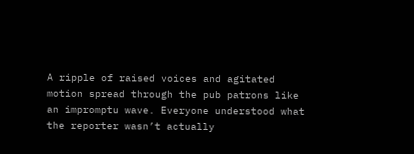A ripple of raised voices and agitated motion spread through the pub patrons like an impromptu wave. Everyone understood what the reporter wasn’t actually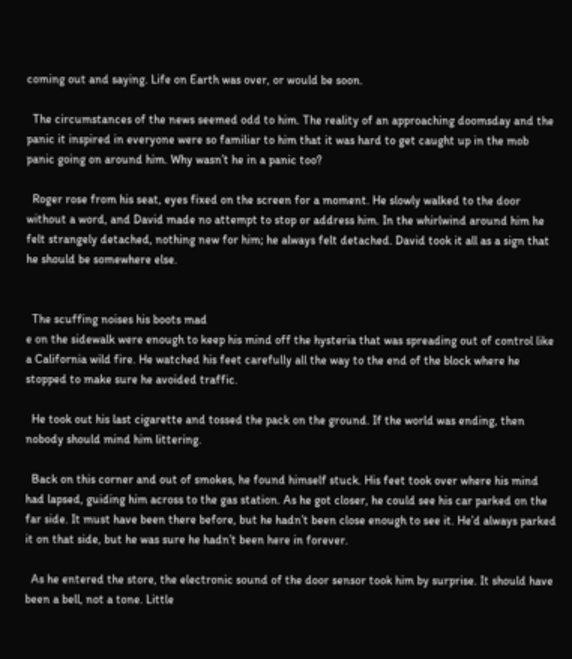coming out and saying. Life on Earth was over, or would be soon.

  The circumstances of the news seemed odd to him. The reality of an approaching doomsday and the panic it inspired in everyone were so familiar to him that it was hard to get caught up in the mob panic going on around him. Why wasn’t he in a panic too?

  Roger rose from his seat, eyes fixed on the screen for a moment. He slowly walked to the door without a word, and David made no attempt to stop or address him. In the whirlwind around him he felt strangely detached, nothing new for him; he always felt detached. David took it all as a sign that he should be somewhere else.


  The scuffing noises his boots mad
e on the sidewalk were enough to keep his mind off the hysteria that was spreading out of control like a California wild fire. He watched his feet carefully all the way to the end of the block where he stopped to make sure he avoided traffic.

  He took out his last cigarette and tossed the pack on the ground. If the world was ending, then nobody should mind him littering.

  Back on this corner and out of smokes, he found himself stuck. His feet took over where his mind had lapsed, guiding him across to the gas station. As he got closer, he could see his car parked on the far side. It must have been there before, but he hadn’t been close enough to see it. He’d always parked it on that side, but he was sure he hadn’t been here in forever.

  As he entered the store, the electronic sound of the door sensor took him by surprise. It should have been a bell, not a tone. Little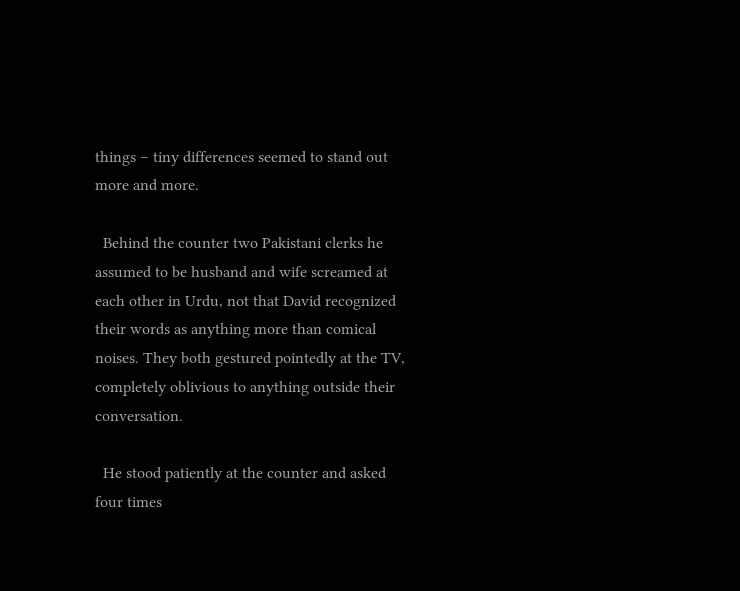things – tiny differences seemed to stand out more and more.

  Behind the counter two Pakistani clerks he assumed to be husband and wife screamed at each other in Urdu, not that David recognized their words as anything more than comical noises. They both gestured pointedly at the TV, completely oblivious to anything outside their conversation.

  He stood patiently at the counter and asked four times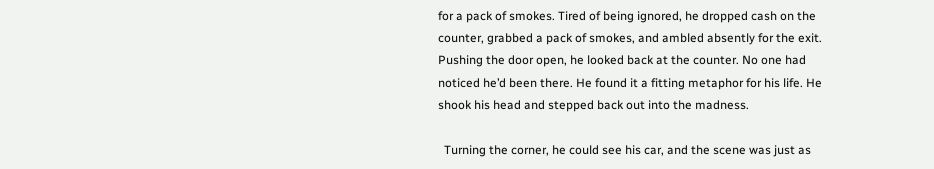for a pack of smokes. Tired of being ignored, he dropped cash on the counter, grabbed a pack of smokes, and ambled absently for the exit. Pushing the door open, he looked back at the counter. No one had noticed he’d been there. He found it a fitting metaphor for his life. He shook his head and stepped back out into the madness.

  Turning the corner, he could see his car, and the scene was just as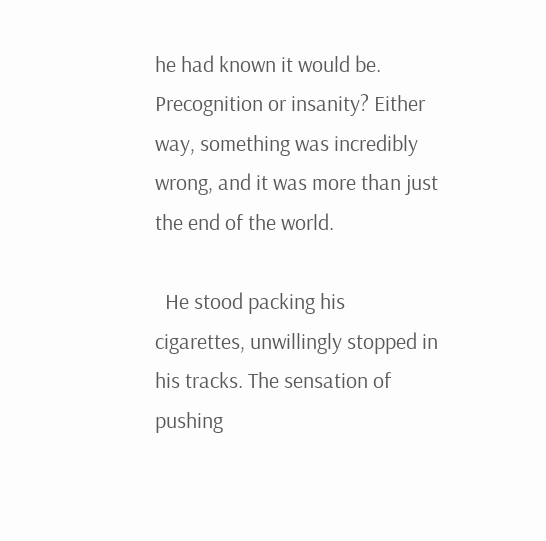he had known it would be. Precognition or insanity? Either way, something was incredibly wrong, and it was more than just the end of the world.

  He stood packing his cigarettes, unwillingly stopped in his tracks. The sensation of pushing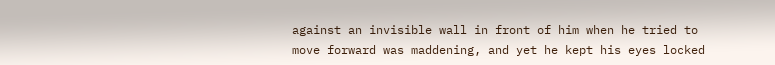against an invisible wall in front of him when he tried to move forward was maddening, and yet he kept his eyes locked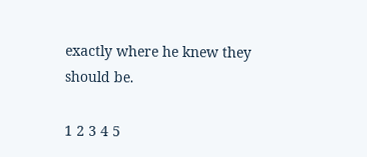exactly where he knew they should be.

1 2 3 4 5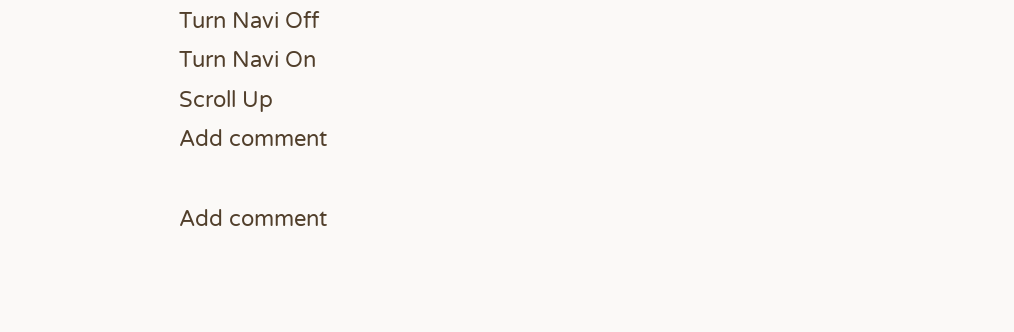Turn Navi Off
Turn Navi On
Scroll Up
Add comment

Add comment